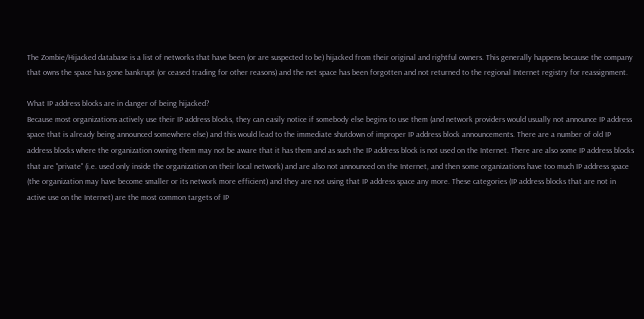The Zombie/Hijacked database is a list of networks that have been (or are suspected to be) hijacked from their original and rightful owners. This generally happens because the company that owns the space has gone bankrupt (or ceased trading for other reasons) and the net space has been forgotten and not returned to the regional Internet registry for reassignment.

What IP address blocks are in danger of being hijacked?
Because most organizations actively use their IP address blocks, they can easily notice if somebody else begins to use them (and network providers would usually not announce IP address space that is already being announced somewhere else) and this would lead to the immediate shutdown of improper IP address block announcements. There are a number of old IP address blocks where the organization owning them may not be aware that it has them and as such the IP address block is not used on the Internet. There are also some IP address blocks that are "private" (i.e. used only inside the organization on their local network) and are also not announced on the Internet, and then some organizations have too much IP address space (the organization may have become smaller or its network more efficient) and they are not using that IP address space any more. These categories (IP address blocks that are not in active use on the Internet) are the most common targets of IP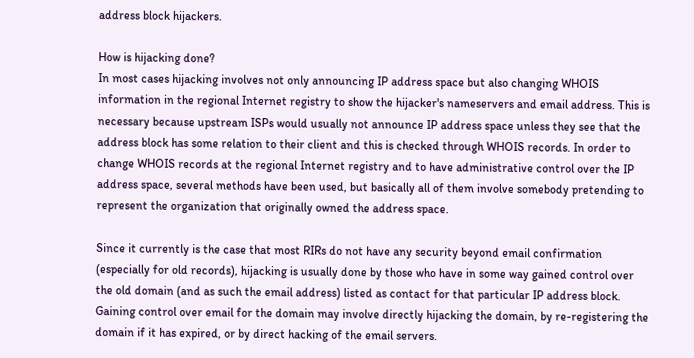address block hijackers.

How is hijacking done?
In most cases hijacking involves not only announcing IP address space but also changing WHOIS information in the regional Internet registry to show the hijacker's nameservers and email address. This is necessary because upstream ISPs would usually not announce IP address space unless they see that the address block has some relation to their client and this is checked through WHOIS records. In order to change WHOIS records at the regional Internet registry and to have administrative control over the IP address space, several methods have been used, but basically all of them involve somebody pretending to represent the organization that originally owned the address space.

Since it currently is the case that most RIRs do not have any security beyond email confirmation (especially for old records), hijacking is usually done by those who have in some way gained control over the old domain (and as such the email address) listed as contact for that particular IP address block. Gaining control over email for the domain may involve directly hijacking the domain, by re-registering the domain if it has expired, or by direct hacking of the email servers.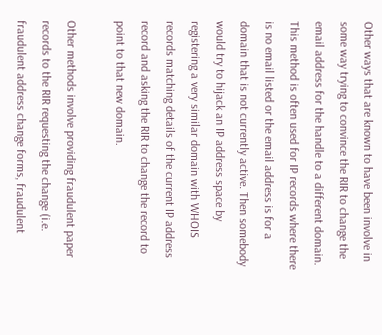Other ways that are known to have been involve in some way trying to convince the RIR to change the email address for the handle to a different domain. This method is often used for IP records where there is no email listed or the email address is for a domain that is not currently active. Then somebody would try to hijack an IP address space by registering a very similar domain with WHOIS records matching details of the current IP address record and asking the RIR to change the record to point to that new domain.

Other methods involve providing fraudulent paper records to the RIR requesting the change (i.e. fraudulent address change forms, fraudulent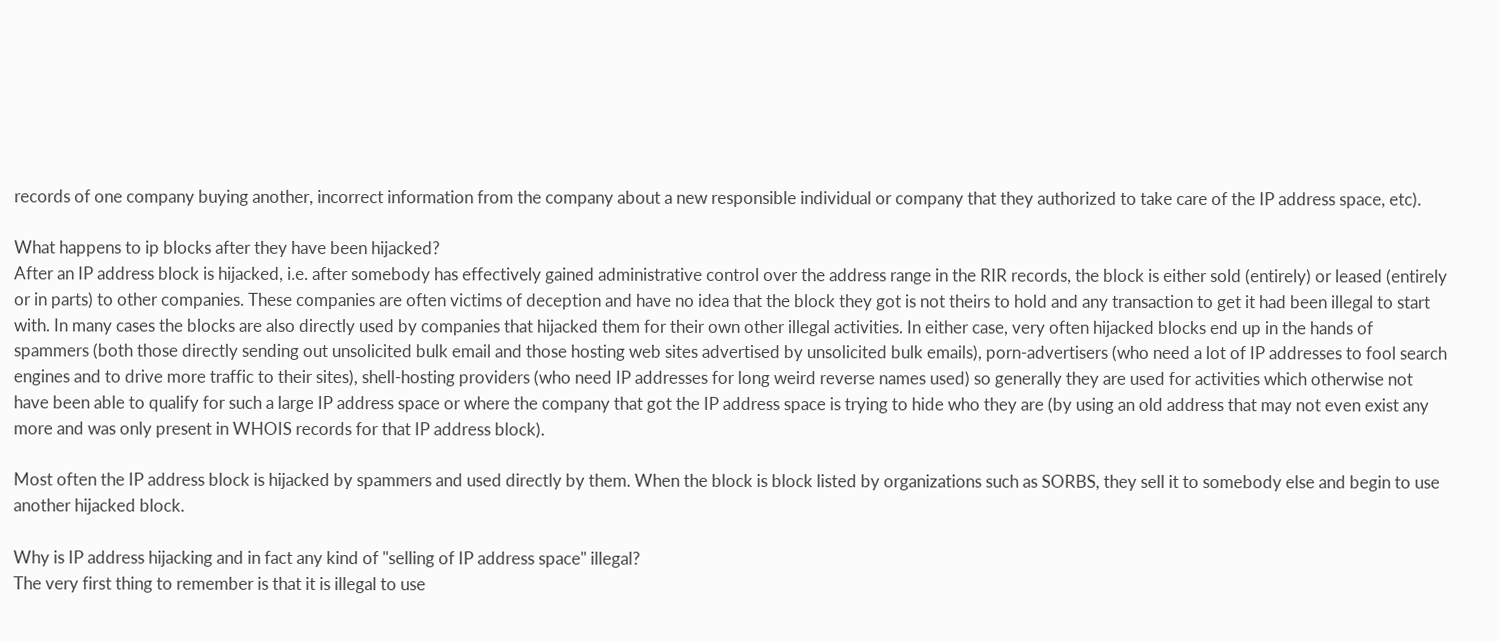records of one company buying another, incorrect information from the company about a new responsible individual or company that they authorized to take care of the IP address space, etc).

What happens to ip blocks after they have been hijacked?
After an IP address block is hijacked, i.e. after somebody has effectively gained administrative control over the address range in the RIR records, the block is either sold (entirely) or leased (entirely or in parts) to other companies. These companies are often victims of deception and have no idea that the block they got is not theirs to hold and any transaction to get it had been illegal to start with. In many cases the blocks are also directly used by companies that hijacked them for their own other illegal activities. In either case, very often hijacked blocks end up in the hands of spammers (both those directly sending out unsolicited bulk email and those hosting web sites advertised by unsolicited bulk emails), porn-advertisers (who need a lot of IP addresses to fool search engines and to drive more traffic to their sites), shell-hosting providers (who need IP addresses for long weird reverse names used) so generally they are used for activities which otherwise not have been able to qualify for such a large IP address space or where the company that got the IP address space is trying to hide who they are (by using an old address that may not even exist any more and was only present in WHOIS records for that IP address block).

Most often the IP address block is hijacked by spammers and used directly by them. When the block is block listed by organizations such as SORBS, they sell it to somebody else and begin to use another hijacked block.

Why is IP address hijacking and in fact any kind of "selling of IP address space" illegal?
The very first thing to remember is that it is illegal to use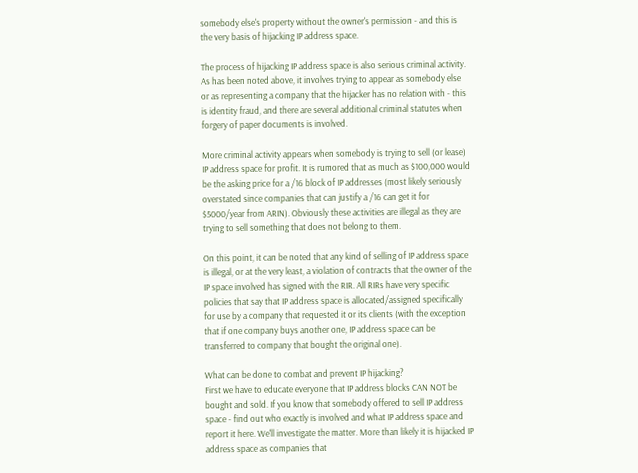somebody else's property without the owner's permission - and this is the very basis of hijacking IP address space.

The process of hijacking IP address space is also serious criminal activity. As has been noted above, it involves trying to appear as somebody else or as representing a company that the hijacker has no relation with - this is identity fraud, and there are several additional criminal statutes when forgery of paper documents is involved.

More criminal activity appears when somebody is trying to sell (or lease) IP address space for profit. It is rumored that as much as $100,000 would be the asking price for a /16 block of IP addresses (most likely seriously overstated since companies that can justify a /16 can get it for $5000/year from ARIN). Obviously these activities are illegal as they are trying to sell something that does not belong to them.

On this point, it can be noted that any kind of selling of IP address space is illegal, or at the very least, a violation of contracts that the owner of the IP space involved has signed with the RIR. All RIRs have very specific policies that say that IP address space is allocated/assigned specifically for use by a company that requested it or its clients (with the exception that if one company buys another one, IP address space can be transferred to company that bought the original one).

What can be done to combat and prevent IP hijacking?
First we have to educate everyone that IP address blocks CAN NOT be bought and sold. If you know that somebody offered to sell IP address space - find out who exactly is involved and what IP address space and report it here. We'll investigate the matter. More than likely it is hijacked IP address space as companies that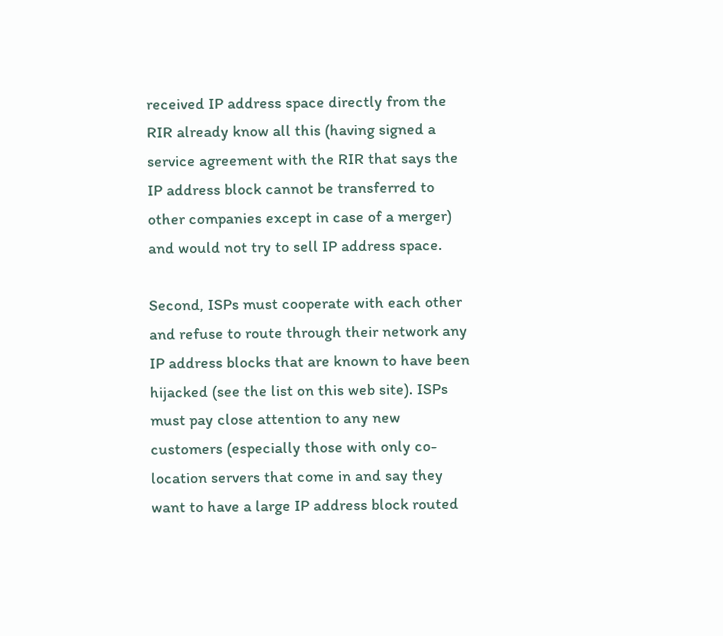received IP address space directly from the RIR already know all this (having signed a service agreement with the RIR that says the IP address block cannot be transferred to other companies except in case of a merger) and would not try to sell IP address space.

Second, ISPs must cooperate with each other and refuse to route through their network any IP address blocks that are known to have been hijacked (see the list on this web site). ISPs must pay close attention to any new customers (especially those with only co-location servers that come in and say they want to have a large IP address block routed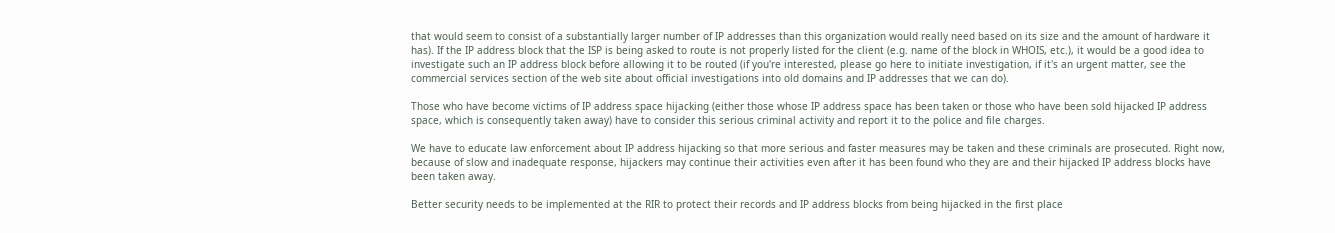that would seem to consist of a substantially larger number of IP addresses than this organization would really need based on its size and the amount of hardware it has). If the IP address block that the ISP is being asked to route is not properly listed for the client (e.g. name of the block in WHOIS, etc.), it would be a good idea to investigate such an IP address block before allowing it to be routed (if you're interested, please go here to initiate investigation, if it's an urgent matter, see the commercial services section of the web site about official investigations into old domains and IP addresses that we can do).

Those who have become victims of IP address space hijacking (either those whose IP address space has been taken or those who have been sold hijacked IP address space, which is consequently taken away) have to consider this serious criminal activity and report it to the police and file charges.

We have to educate law enforcement about IP address hijacking so that more serious and faster measures may be taken and these criminals are prosecuted. Right now, because of slow and inadequate response, hijackers may continue their activities even after it has been found who they are and their hijacked IP address blocks have been taken away.

Better security needs to be implemented at the RIR to protect their records and IP address blocks from being hijacked in the first place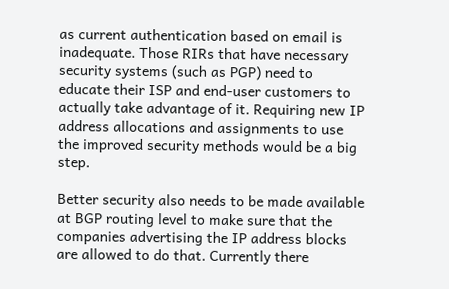as current authentication based on email is inadequate. Those RIRs that have necessary security systems (such as PGP) need to educate their ISP and end-user customers to actually take advantage of it. Requiring new IP address allocations and assignments to use the improved security methods would be a big step.

Better security also needs to be made available at BGP routing level to make sure that the companies advertising the IP address blocks are allowed to do that. Currently there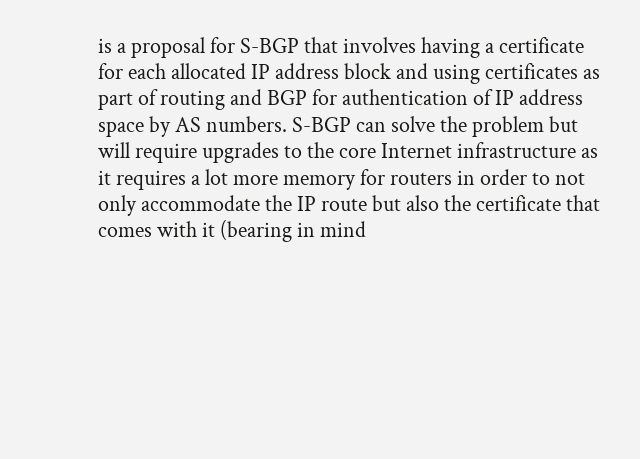is a proposal for S-BGP that involves having a certificate for each allocated IP address block and using certificates as part of routing and BGP for authentication of IP address space by AS numbers. S-BGP can solve the problem but will require upgrades to the core Internet infrastructure as it requires a lot more memory for routers in order to not only accommodate the IP route but also the certificate that comes with it (bearing in mind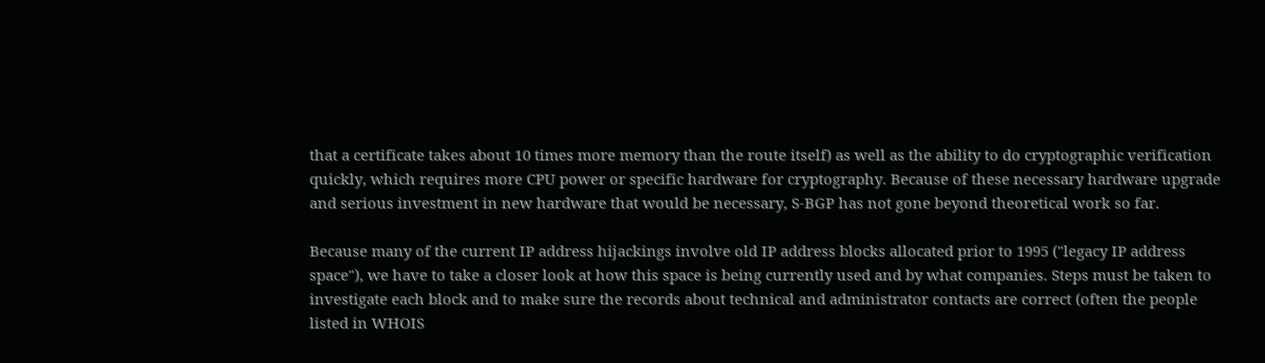that a certificate takes about 10 times more memory than the route itself) as well as the ability to do cryptographic verification quickly, which requires more CPU power or specific hardware for cryptography. Because of these necessary hardware upgrade and serious investment in new hardware that would be necessary, S-BGP has not gone beyond theoretical work so far.

Because many of the current IP address hijackings involve old IP address blocks allocated prior to 1995 ("legacy IP address space"), we have to take a closer look at how this space is being currently used and by what companies. Steps must be taken to investigate each block and to make sure the records about technical and administrator contacts are correct (often the people listed in WHOIS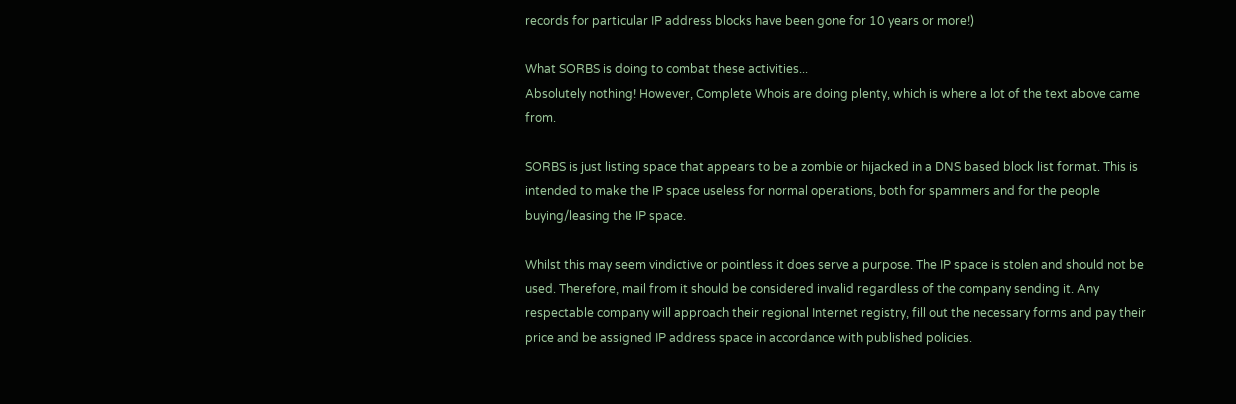records for particular IP address blocks have been gone for 10 years or more!)

What SORBS is doing to combat these activities...
Absolutely nothing! However, Complete Whois are doing plenty, which is where a lot of the text above came from.

SORBS is just listing space that appears to be a zombie or hijacked in a DNS based block list format. This is intended to make the IP space useless for normal operations, both for spammers and for the people buying/leasing the IP space.

Whilst this may seem vindictive or pointless it does serve a purpose. The IP space is stolen and should not be used. Therefore, mail from it should be considered invalid regardless of the company sending it. Any respectable company will approach their regional Internet registry, fill out the necessary forms and pay their price and be assigned IP address space in accordance with published policies.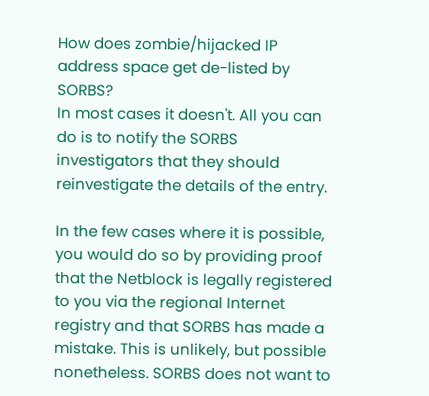How does zombie/hijacked IP address space get de-listed by SORBS?
In most cases it doesn't. All you can do is to notify the SORBS investigators that they should reinvestigate the details of the entry.

In the few cases where it is possible, you would do so by providing proof that the Netblock is legally registered to you via the regional Internet registry and that SORBS has made a mistake. This is unlikely, but possible nonetheless. SORBS does not want to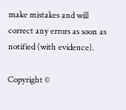make mistakes and will correct any errors as soon as notified (with evidence).

Copyright ©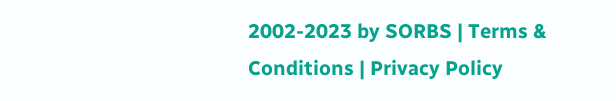2002-2023 by SORBS | Terms & Conditions | Privacy Policy